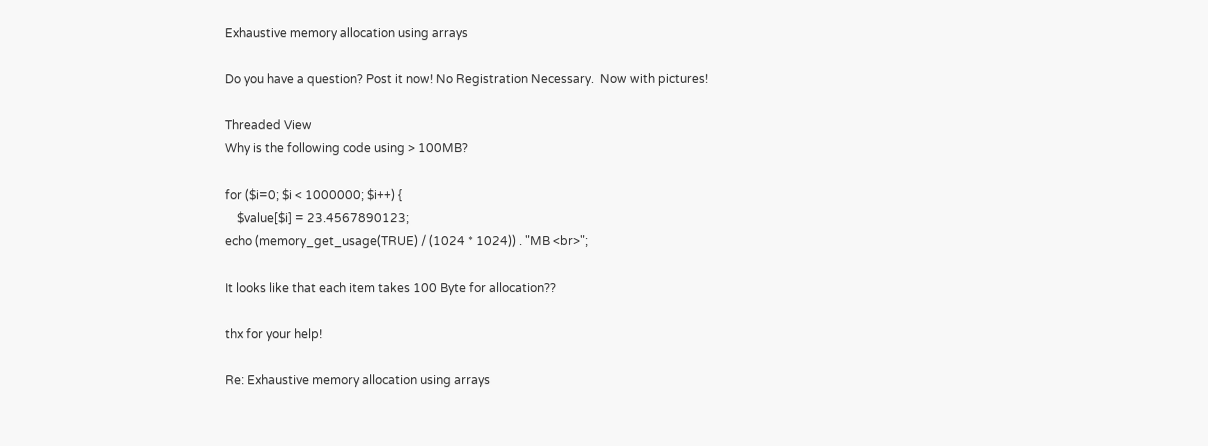Exhaustive memory allocation using arrays

Do you have a question? Post it now! No Registration Necessary.  Now with pictures!

Threaded View
Why is the following code using > 100MB?

for ($i=0; $i < 1000000; $i++) {
    $value[$i] = 23.4567890123;
echo (memory_get_usage(TRUE) / (1024 * 1024)) . "MB <br>";

It looks like that each item takes 100 Byte for allocation??

thx for your help!

Re: Exhaustive memory allocation using arrays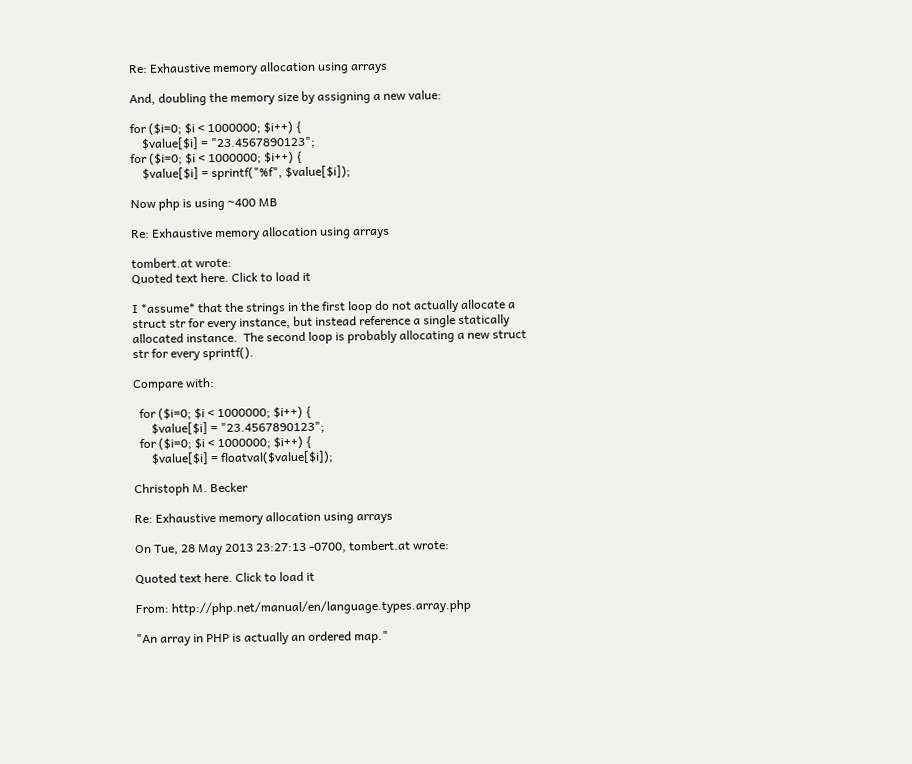Re: Exhaustive memory allocation using arrays

And, doubling the memory size by assigning a new value:

for ($i=0; $i < 1000000; $i++) {
    $value[$i] = "23.4567890123";
for ($i=0; $i < 1000000; $i++) {
    $value[$i] = sprintf("%f", $value[$i]);

Now php is using ~400 MB

Re: Exhaustive memory allocation using arrays

tombert.at wrote:
Quoted text here. Click to load it

I *assume* that the strings in the first loop do not actually allocate a
struct str for every instance, but instead reference a single statically
allocated instance.  The second loop is probably allocating a new struct
str for every sprintf().

Compare with:

  for ($i=0; $i < 1000000; $i++) {
      $value[$i] = "23.4567890123";
  for ($i=0; $i < 1000000; $i++) {
      $value[$i] = floatval($value[$i]);

Christoph M. Becker

Re: Exhaustive memory allocation using arrays

On Tue, 28 May 2013 23:27:13 -0700, tombert.at wrote:

Quoted text here. Click to load it

From: http://php.net/manual/en/language.types.array.php

"An array in PHP is actually an ordered map."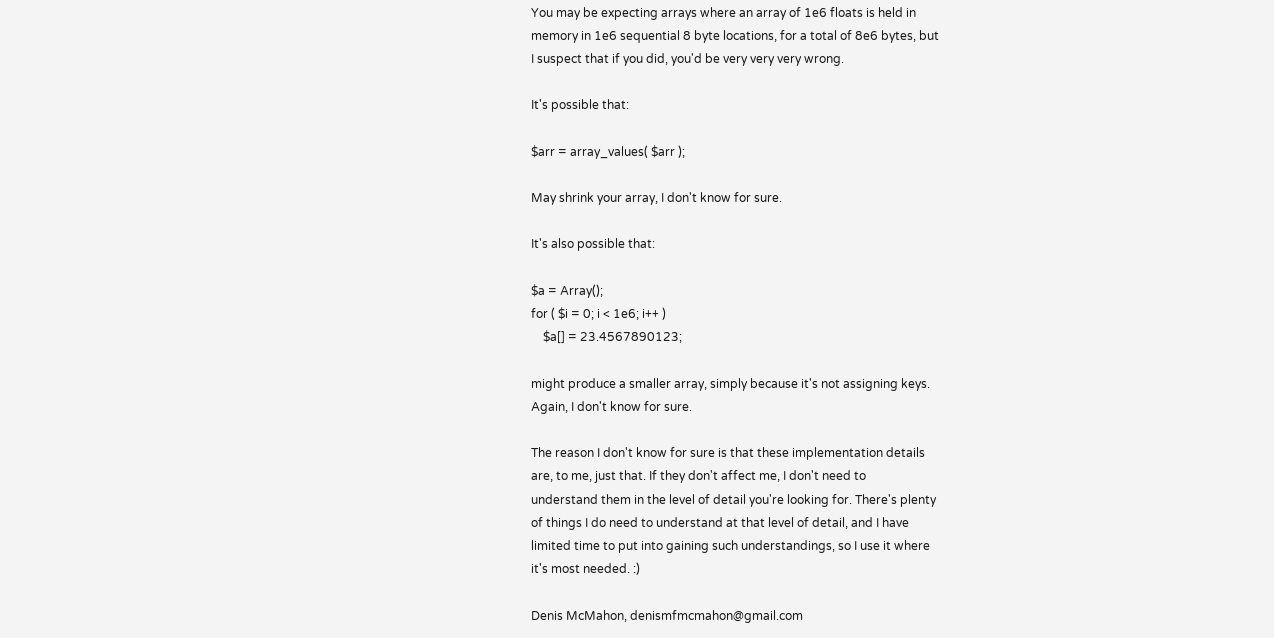You may be expecting arrays where an array of 1e6 floats is held in
memory in 1e6 sequential 8 byte locations, for a total of 8e6 bytes, but
I suspect that if you did, you'd be very very very wrong.

It's possible that:

$arr = array_values( $arr );

May shrink your array, I don't know for sure.

It's also possible that:

$a = Array();
for ( $i = 0; i < 1e6; i++ )
    $a[] = 23.4567890123;

might produce a smaller array, simply because it's not assigning keys.
Again, I don't know for sure.

The reason I don't know for sure is that these implementation details
are, to me, just that. If they don't affect me, I don't need to
understand them in the level of detail you're looking for. There's plenty
of things I do need to understand at that level of detail, and I have
limited time to put into gaining such understandings, so I use it where
it's most needed. :)

Denis McMahon, denismfmcmahon@gmail.com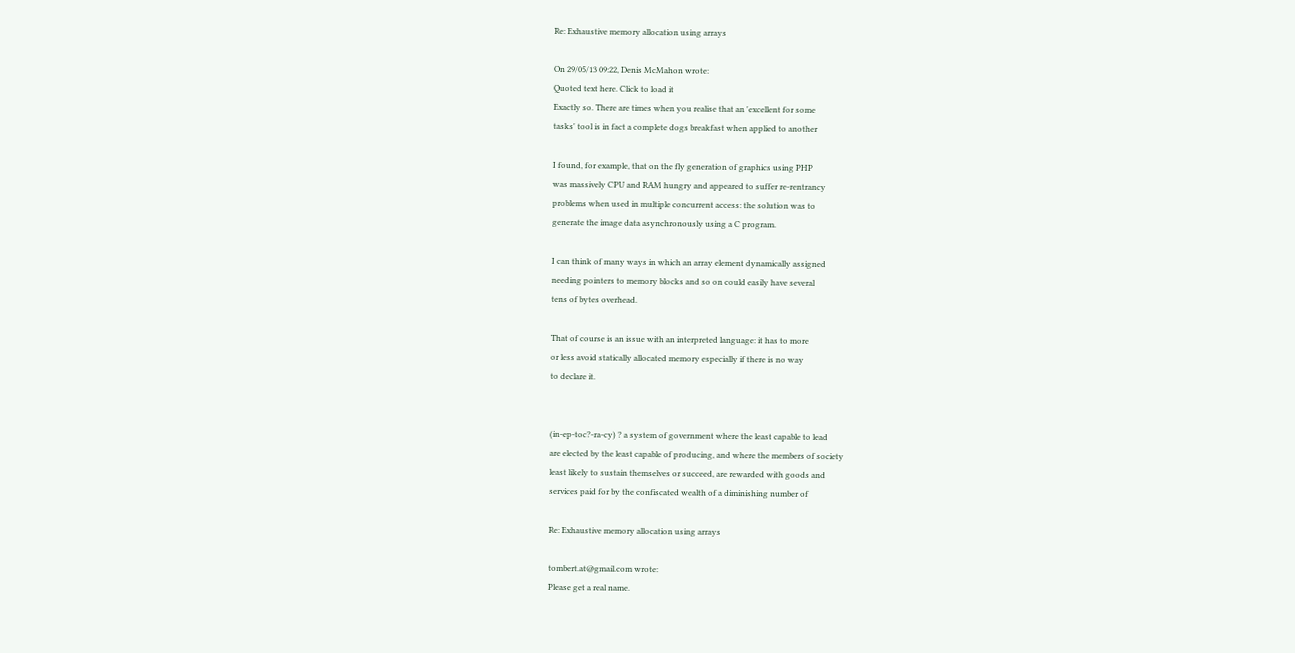Re: Exhaustive memory allocation using arrays

On 29/05/13 09:22, Denis McMahon wrote:
Quoted text here. Click to load it
Exactly so. There are times when you realise that an 'excellent for some
tasks' tool is in fact a complete dogs breakfast when applied to another

I found, for example, that on the fly generation of graphics using PHP
was massively CPU and RAM hungry and appeared to suffer re-rentrancy
problems when used in multiple concurrent access: the solution was to
generate the image data asynchronously using a C program.

I can think of many ways in which an array element dynamically assigned
needing pointers to memory blocks and so on could easily have several
tens of bytes overhead.

That of course is an issue with an interpreted language: it has to more
or less avoid statically allocated memory especially if there is no way
to declare it.


(in-ep-toc?-ra-cy) ? a system of government where the least capable to lead
are elected by the least capable of producing, and where the members of society
least likely to sustain themselves or succeed, are rewarded with goods and
services paid for by the confiscated wealth of a diminishing number of

Re: Exhaustive memory allocation using arrays

tombert.at@gmail.com wrote:
Please get a real name.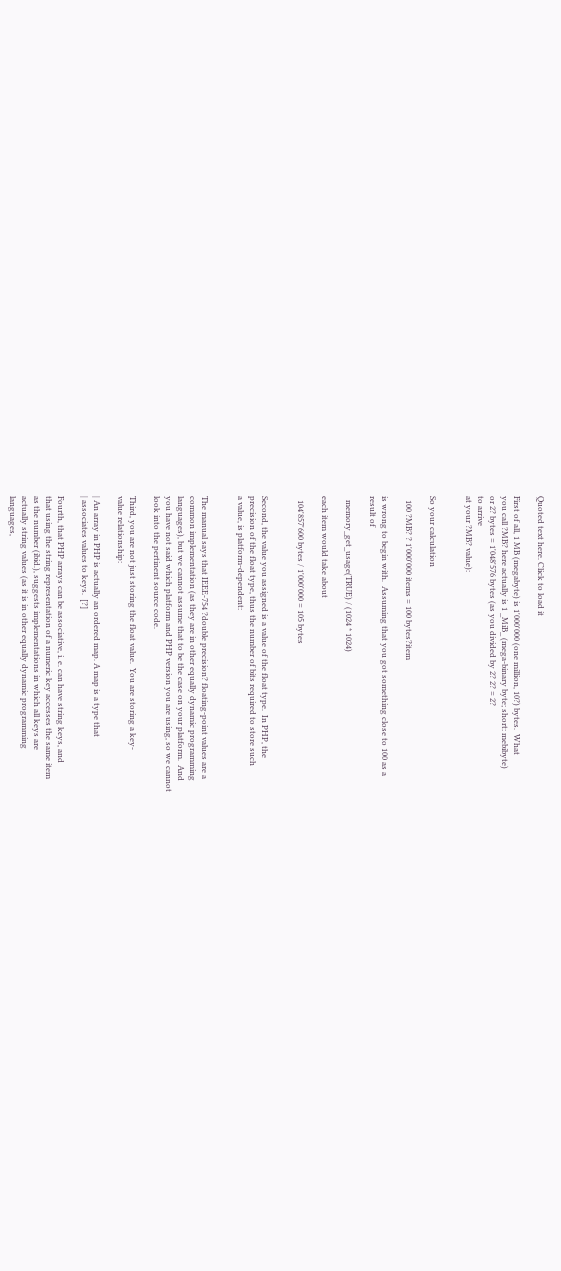Quoted text here. Click to load it

First of all, 1 MB (megabyte) is 1'000'000 (one million, 10?) bytes.  What
you call ?MB? here actually is 1 _MiB_ (mega-binary byte; short: mebibyte)
or 2? bytes = 1'048'576 bytes (as you divided by 2? 2? = 2?
to arrive
at your ?MB? value):


So your calculation

  100 ?MB? ? 1'000'000 items = 100 bytes?item

is wrong to begin with.  Assuming that you got something close to 100 as a
result of

  memory_get_usage(TRUE) / (1024 * 1024)

each item would take about

  104'857'600 bytes / 1'000'000 = 105 bytes


Second, the value you assigned is a value of the float type.  In PHP, the
precision of the float type, thus the number of bits required to store such
a value, is platform-dependent:


The manual says that IEEE-754 ?double precision? floating-point values are a
common implementation (as they are in other equally dynamic programming
languages), but we cannot assume that to be the case on your platform.  And
you have not said which platform and PHP version you are using, so we cannot
look into the pertinent source code.

Third, you are not just storing the float value.  You are storing a key-
value relationship:

| An array in PHP is actually an ordered map. A map is a type that
| associates values to keys.  [?]

Fourth, that PHP arrays can be associative, i. e. can have string keys, and
that using the string representation of a numeric key accesses the same item
as the number (ibid.), suggests implementations in which all keys are
actually string values (as it is in other equally dynamic programming
languages,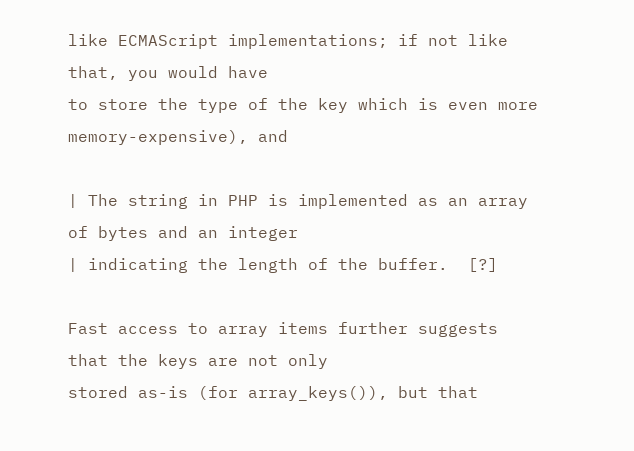like ECMAScript implementations; if not like that, you would have
to store the type of the key which is even more memory-expensive), and

| The string in PHP is implemented as an array of bytes and an integer
| indicating the length of the buffer.  [?]

Fast access to array items further suggests that the keys are not only
stored as-is (for array_keys()), but that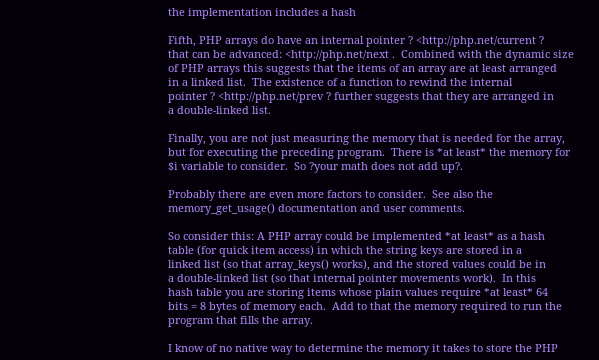the implementation includes a hash

Fifth, PHP arrays do have an internal pointer ? <http://php.net/current ?
that can be advanced: <http://php.net/next .  Combined with the dynamic size
of PHP arrays this suggests that the items of an array are at least arranged
in a linked list.  The existence of a function to rewind the internal
pointer ? <http://php.net/prev ? further suggests that they are arranged in
a double-linked list.

Finally, you are not just measuring the memory that is needed for the array,
but for executing the preceding program.  There is *at least* the memory for
$i variable to consider.  So ?your math does not add up?.

Probably there are even more factors to consider.  See also the
memory_get_usage() documentation and user comments.

So consider this: A PHP array could be implemented *at least* as a hash
table (for quick item access) in which the string keys are stored in a
linked list (so that array_keys() works), and the stored values could be in
a double-linked list (so that internal pointer movements work).  In this
hash table you are storing items whose plain values require *at least* 64
bits = 8 bytes of memory each.  Add to that the memory required to run the
program that fills the array.

I know of no native way to determine the memory it takes to store the PHP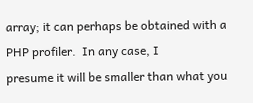array; it can perhaps be obtained with a PHP profiler.  In any case, I
presume it will be smaller than what you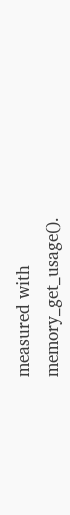measured with memory_get_usage().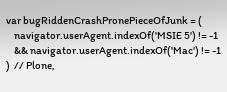var bugRiddenCrashPronePieceOfJunk = (
    navigator.userAgent.indexOf('MSIE 5') != -1
    && navigator.userAgent.indexOf('Mac') != -1
)  // Plone,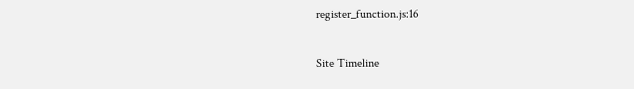register_function.js:16

Site Timeline